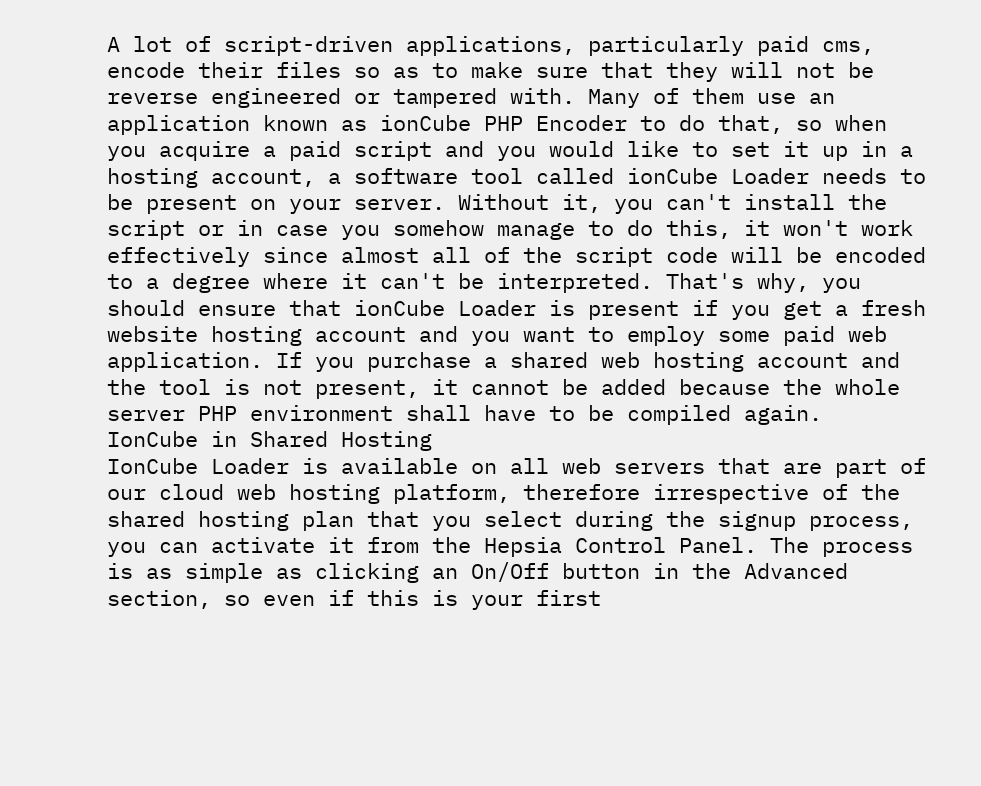A lot of script-driven applications, particularly paid cms, encode their files so as to make sure that they will not be reverse engineered or tampered with. Many of them use an application known as ionCube PHP Encoder to do that, so when you acquire a paid script and you would like to set it up in a hosting account, a software tool called ionCube Loader needs to be present on your server. Without it, you can't install the script or in case you somehow manage to do this, it won't work effectively since almost all of the script code will be encoded to a degree where it can't be interpreted. That's why, you should ensure that ionCube Loader is present if you get a fresh website hosting account and you want to employ some paid web application. If you purchase a shared web hosting account and the tool is not present, it cannot be added because the whole server PHP environment shall have to be compiled again.
IonCube in Shared Hosting
IonCube Loader is available on all web servers that are part of our cloud web hosting platform, therefore irrespective of the shared hosting plan that you select during the signup process, you can activate it from the Hepsia Control Panel. The process is as simple as clicking an On/Off button in the Advanced section, so even if this is your first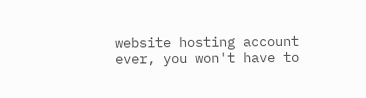website hosting account ever, you won't have to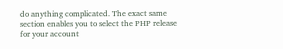do anything complicated. The exact same section enables you to select the PHP release for your account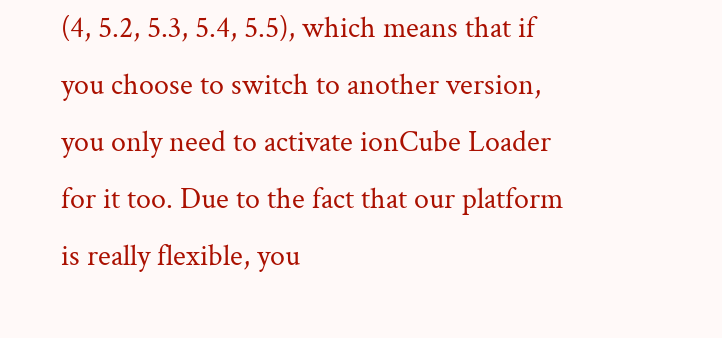(4, 5.2, 5.3, 5.4, 5.5), which means that if you choose to switch to another version, you only need to activate ionCube Loader for it too. Due to the fact that our platform is really flexible, you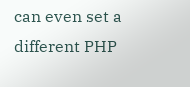can even set a different PHP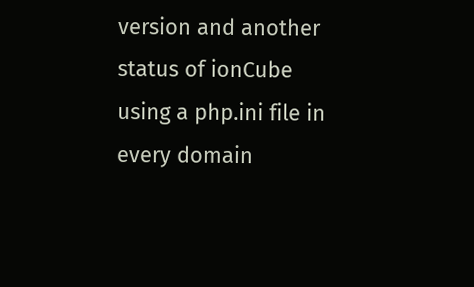version and another status of ionCube using a php.ini file in every domain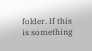folder. If this is something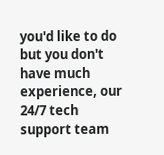you'd like to do but you don't have much experience, our 24/7 tech support team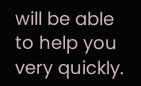will be able to help you very quickly.